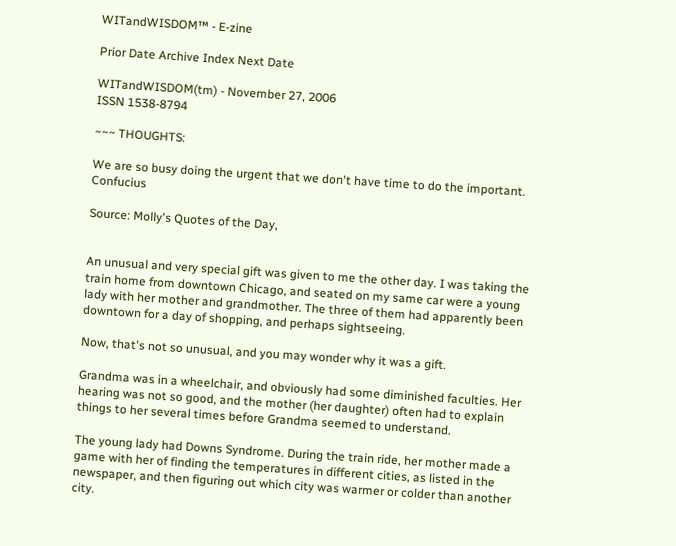WITandWISDOM™ - E-zine

Prior Date Archive Index Next Date

WITandWISDOM(tm) - November 27, 2006
ISSN 1538-8794

~~~ THOUGHTS:

We are so busy doing the urgent that we don't have time to do the important. Confucius

Source: Molly's Quotes of the Day,


An unusual and very special gift was given to me the other day. I was taking the train home from downtown Chicago, and seated on my same car were a young lady with her mother and grandmother. The three of them had apparently been downtown for a day of shopping, and perhaps sightseeing.

Now, that's not so unusual, and you may wonder why it was a gift.

Grandma was in a wheelchair, and obviously had some diminished faculties. Her hearing was not so good, and the mother (her daughter) often had to explain things to her several times before Grandma seemed to understand.

The young lady had Downs Syndrome. During the train ride, her mother made a game with her of finding the temperatures in different cities, as listed in the newspaper, and then figuring out which city was warmer or colder than another city.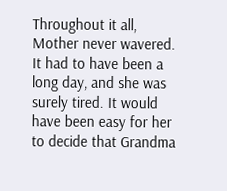Throughout it all, Mother never wavered. It had to have been a long day, and she was surely tired. It would have been easy for her to decide that Grandma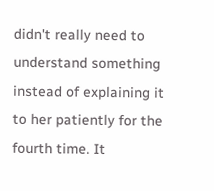didn't really need to understand something instead of explaining it to her patiently for the fourth time. It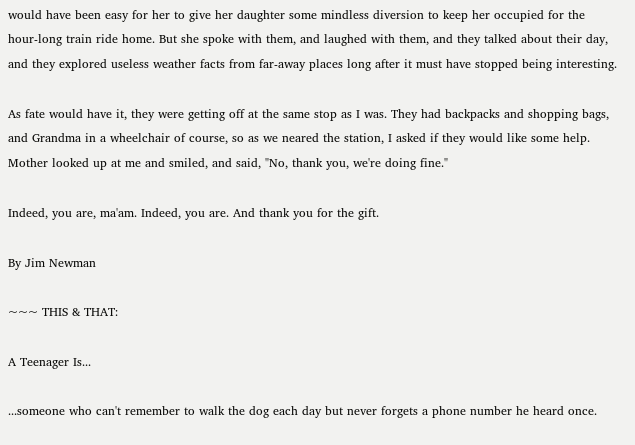would have been easy for her to give her daughter some mindless diversion to keep her occupied for the hour-long train ride home. But she spoke with them, and laughed with them, and they talked about their day, and they explored useless weather facts from far-away places long after it must have stopped being interesting.

As fate would have it, they were getting off at the same stop as I was. They had backpacks and shopping bags, and Grandma in a wheelchair of course, so as we neared the station, I asked if they would like some help. Mother looked up at me and smiled, and said, "No, thank you, we're doing fine."

Indeed, you are, ma'am. Indeed, you are. And thank you for the gift.

By Jim Newman

~~~ THIS & THAT:

A Teenager Is...

...someone who can't remember to walk the dog each day but never forgets a phone number he heard once.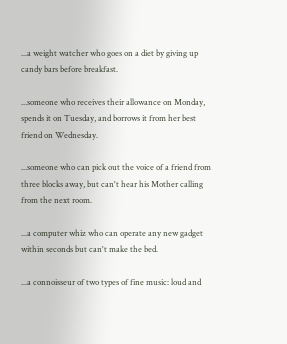...a weight watcher who goes on a diet by giving up candy bars before breakfast.

...someone who receives their allowance on Monday, spends it on Tuesday, and borrows it from her best friend on Wednesday.

...someone who can pick out the voice of a friend from three blocks away, but can't hear his Mother calling from the next room.

...a computer whiz who can operate any new gadget within seconds but can't make the bed.

...a connoisseur of two types of fine music: loud and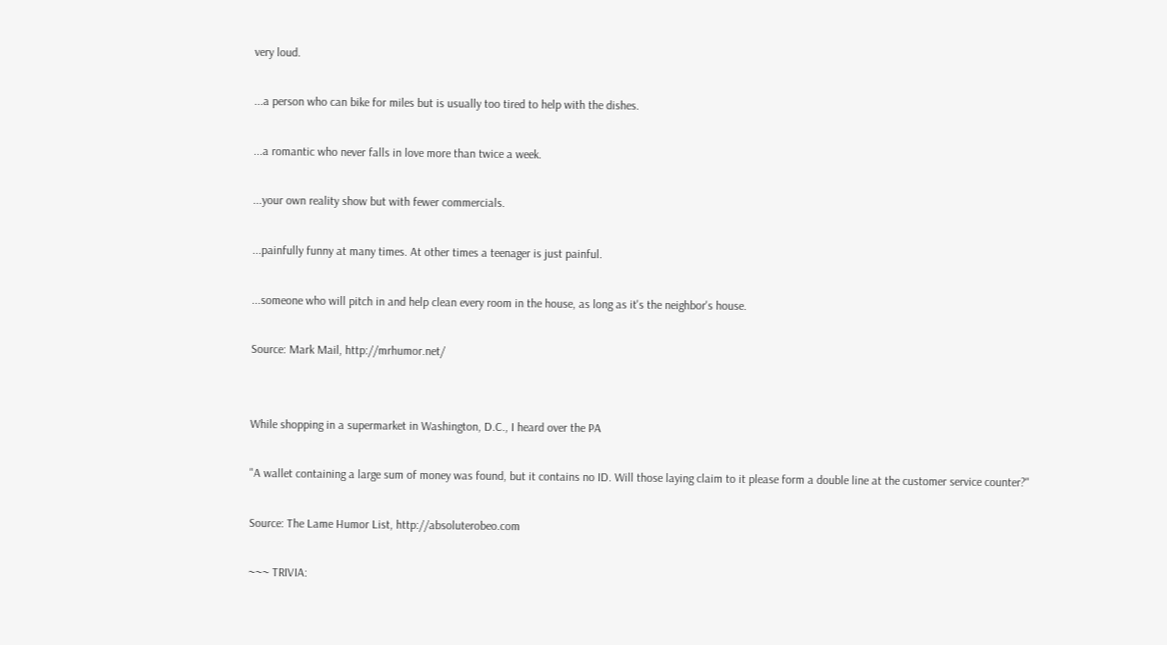very loud.

...a person who can bike for miles but is usually too tired to help with the dishes.

...a romantic who never falls in love more than twice a week.

...your own reality show but with fewer commercials.

...painfully funny at many times. At other times a teenager is just painful.

...someone who will pitch in and help clean every room in the house, as long as it's the neighbor's house.

Source: Mark Mail, http://mrhumor.net/


While shopping in a supermarket in Washington, D.C., I heard over the PA

"A wallet containing a large sum of money was found, but it contains no ID. Will those laying claim to it please form a double line at the customer service counter?"

Source: The Lame Humor List, http://absoluterobeo.com

~~~ TRIVIA: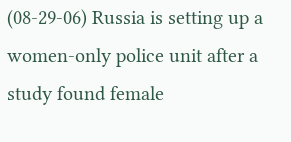(08-29-06) Russia is setting up a women-only police unit after a study found female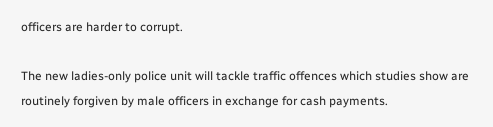officers are harder to corrupt.

The new ladies-only police unit will tackle traffic offences which studies show are routinely forgiven by male officers in exchange for cash payments.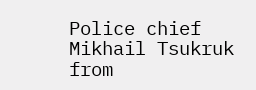Police chief Mikhail Tsukruk from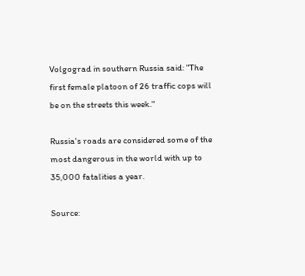Volgograd in southern Russia said: "The first female platoon of 26 traffic cops will be on the streets this week."

Russia's roads are considered some of the most dangerous in the world with up to 35,000 fatalities a year.

Source: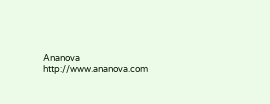Ananova http://www.ananova.com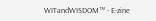WITandWISDOM™ - E-zine